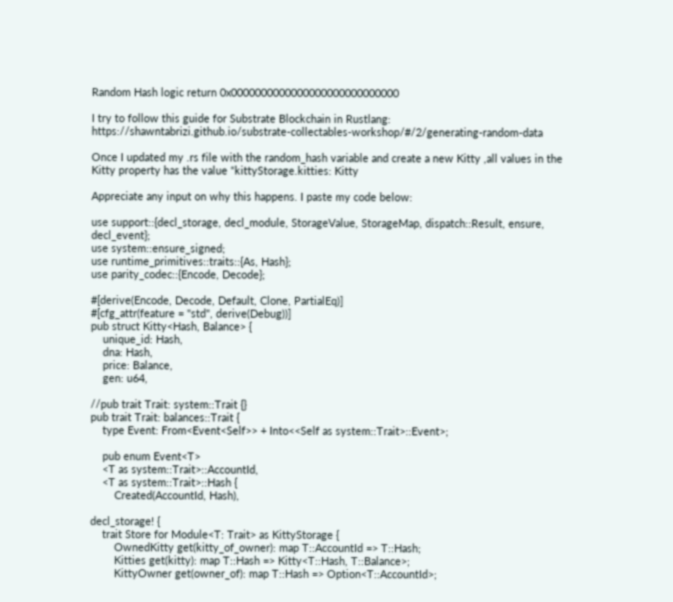Random Hash logic return 0x0000000000000000000000000000

I try to follow this guide for Substrate Blockchain in Rustlang: https://shawntabrizi.github.io/substrate-collectables-workshop/#/2/generating-random-data

Once I updated my .rs file with the random_hash variable and create a new Kitty ,all values in the Kitty property has the value “kittyStorage.kitties: Kitty

Appreciate any input on why this happens. I paste my code below:

use support::{decl_storage, decl_module, StorageValue, StorageMap, dispatch::Result, ensure, decl_event};
use system::ensure_signed;
use runtime_primitives::traits::{As, Hash};
use parity_codec::{Encode, Decode};

#[derive(Encode, Decode, Default, Clone, PartialEq)]
#[cfg_attr(feature = "std", derive(Debug))]
pub struct Kitty<Hash, Balance> {
    unique_id: Hash,
    dna: Hash,
    price: Balance,
    gen: u64,

//pub trait Trait: system::Trait {}
pub trait Trait: balances::Trait {
    type Event: From<Event<Self>> + Into<<Self as system::Trait>::Event>;

    pub enum Event<T>
    <T as system::Trait>::AccountId,
    <T as system::Trait>::Hash {
        Created(AccountId, Hash),

decl_storage! {
    trait Store for Module<T: Trait> as KittyStorage {
        OwnedKitty get(kitty_of_owner): map T::AccountId => T::Hash;
        Kitties get(kitty): map T::Hash => Kitty<T::Hash, T::Balance>;
        KittyOwner get(owner_of): map T::Hash => Option<T::AccountId>;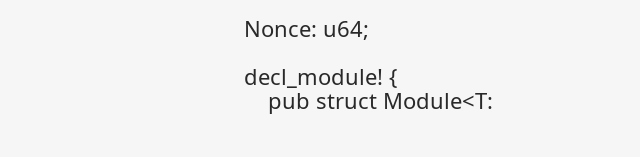Nonce: u64;

decl_module! {
    pub struct Module<T: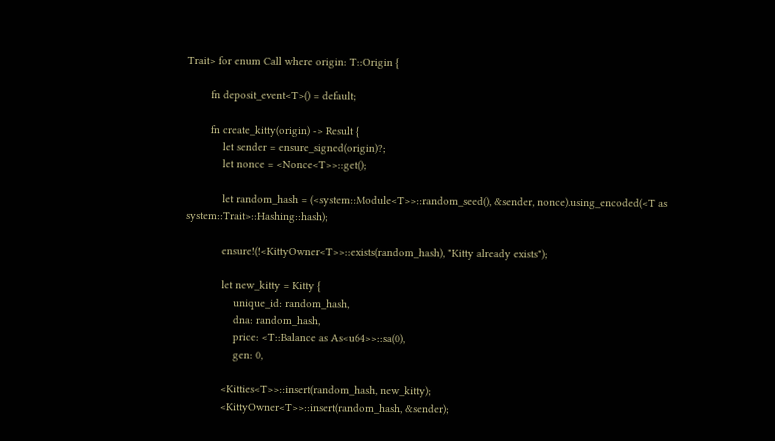Trait> for enum Call where origin: T::Origin {

        fn deposit_event<T>() = default;

        fn create_kitty(origin) -> Result {
            let sender = ensure_signed(origin)?;
            let nonce = <Nonce<T>>::get();

            let random_hash = (<system::Module<T>>::random_seed(), &sender, nonce).using_encoded(<T as system::Trait>::Hashing::hash);

            ensure!(!<KittyOwner<T>>::exists(random_hash), "Kitty already exists");

            let new_kitty = Kitty {
                unique_id: random_hash,
                dna: random_hash,
                price: <T::Balance as As<u64>>::sa(0),
                gen: 0,

            <Kitties<T>>::insert(random_hash, new_kitty);
            <KittyOwner<T>>::insert(random_hash, &sender);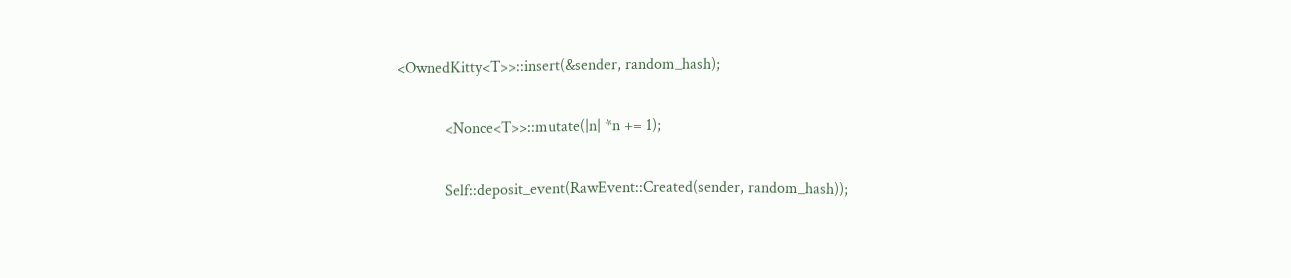<OwnedKitty<T>>::insert(&sender, random_hash);

            <Nonce<T>>::mutate(|n| *n += 1);

            Self::deposit_event(RawEvent::Created(sender, random_hash));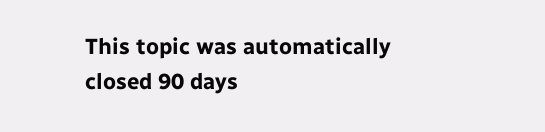This topic was automatically closed 90 days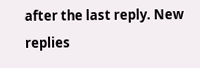after the last reply. New replies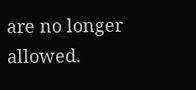are no longer allowed.